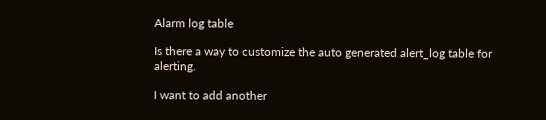Alarm log table

Is there a way to customize the auto generated alert_log table for alerting.

I want to add another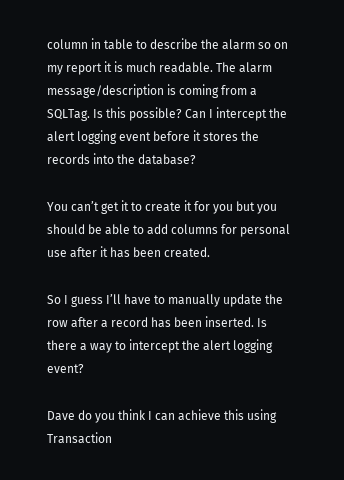column in table to describe the alarm so on my report it is much readable. The alarm message/description is coming from a SQLTag. Is this possible? Can I intercept the alert logging event before it stores the records into the database?

You can’t get it to create it for you but you should be able to add columns for personal use after it has been created.

So I guess I’ll have to manually update the row after a record has been inserted. Is there a way to intercept the alert logging event?

Dave do you think I can achieve this using Transaction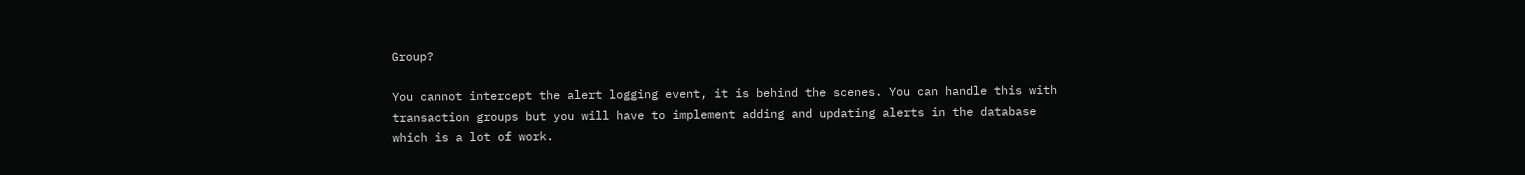Group?

You cannot intercept the alert logging event, it is behind the scenes. You can handle this with transaction groups but you will have to implement adding and updating alerts in the database which is a lot of work.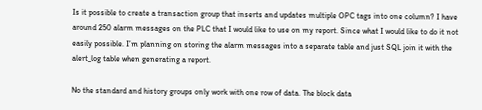Is it possible to create a transaction group that inserts and updates multiple OPC tags into one column? I have around 250 alarm messages on the PLC that I would like to use on my report. Since what I would like to do it not easily possible. I’m planning on storing the alarm messages into a separate table and just SQL join it with the alert_log table when generating a report.

No the standard and history groups only work with one row of data. The block data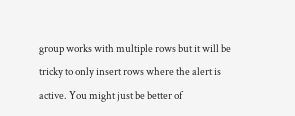group works with multiple rows but it will be tricky to only insert rows where the alert is active. You might just be better of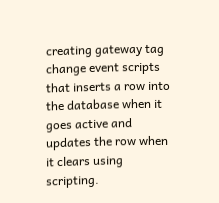creating gateway tag change event scripts that inserts a row into the database when it goes active and updates the row when it clears using scripting.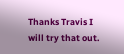Thanks Travis I will try that out.